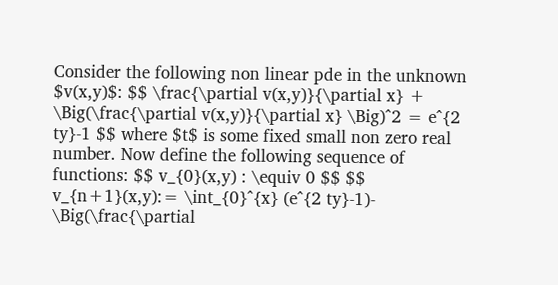Consider the following non linear pde in the unknown $v(x,y)$: $$ \frac{\partial v(x,y)}{\partial x} + \Big(\frac{\partial v(x,y)}{\partial x} \Big)^2 = e^{2 ty}-1 $$ where $t$ is some fixed small non zero real number. Now define the following sequence of functions: $$ v_{0}(x,y) : \equiv 0 $$ $$ v_{n+1}(x,y):= \int_{0}^{x} (e^{2 ty}-1)- \Big(\frac{\partial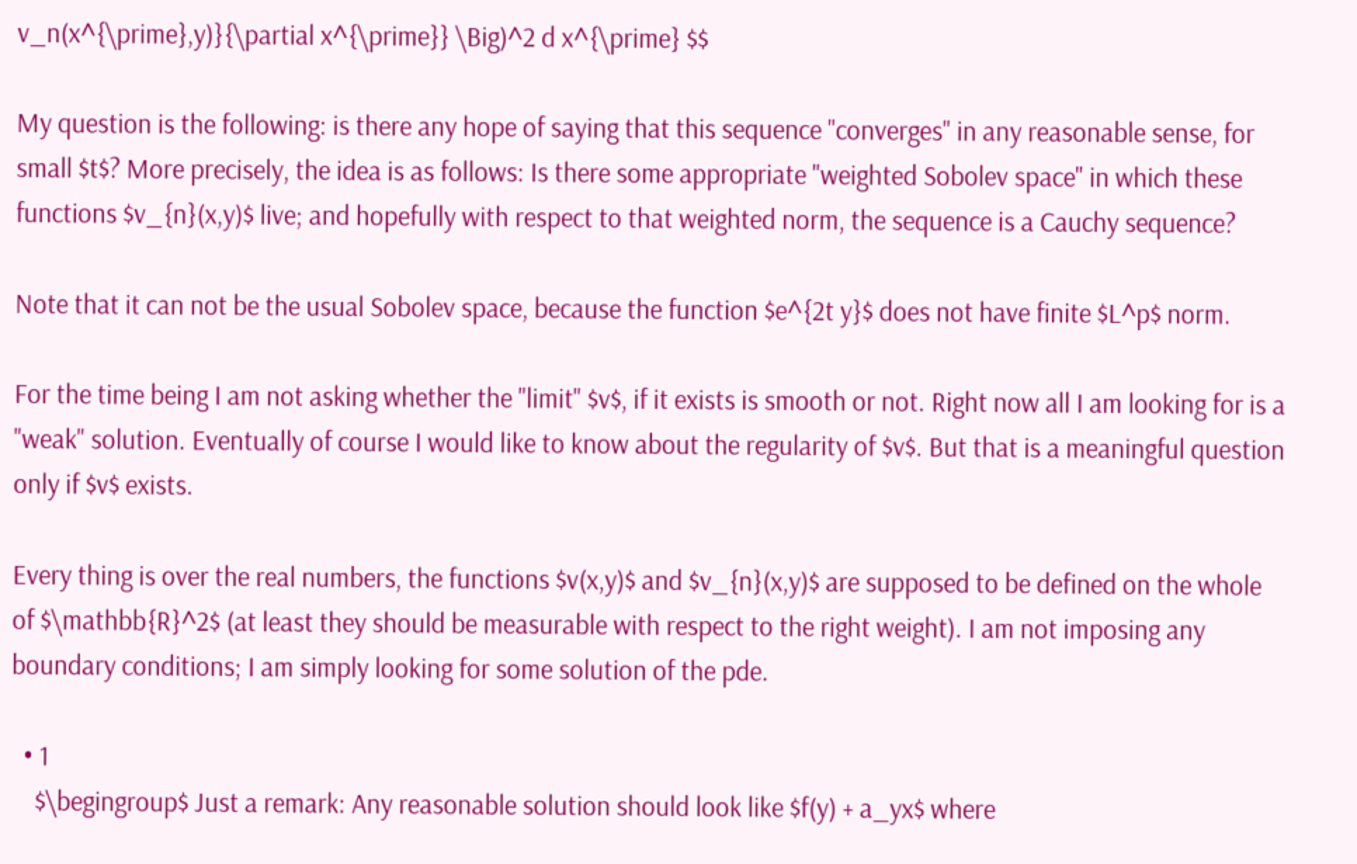v_n(x^{\prime},y)}{\partial x^{\prime}} \Big)^2 d x^{\prime} $$

My question is the following: is there any hope of saying that this sequence "converges" in any reasonable sense, for small $t$? More precisely, the idea is as follows: Is there some appropriate "weighted Sobolev space" in which these functions $v_{n}(x,y)$ live; and hopefully with respect to that weighted norm, the sequence is a Cauchy sequence?

Note that it can not be the usual Sobolev space, because the function $e^{2t y}$ does not have finite $L^p$ norm.

For the time being I am not asking whether the "limit" $v$, if it exists is smooth or not. Right now all I am looking for is a "weak" solution. Eventually of course I would like to know about the regularity of $v$. But that is a meaningful question only if $v$ exists.

Every thing is over the real numbers, the functions $v(x,y)$ and $v_{n}(x,y)$ are supposed to be defined on the whole of $\mathbb{R}^2$ (at least they should be measurable with respect to the right weight). I am not imposing any boundary conditions; I am simply looking for some solution of the pde.

  • 1
    $\begingroup$ Just a remark: Any reasonable solution should look like $f(y) + a_yx$ where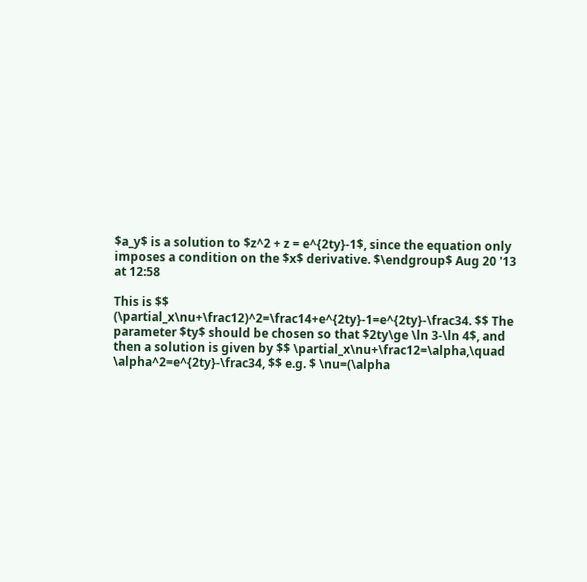$a_y$ is a solution to $z^2 + z = e^{2ty}-1$, since the equation only imposes a condition on the $x$ derivative. $\endgroup$ Aug 20 '13 at 12:58

This is $$ (\partial_x\nu+\frac12)^2=\frac14+e^{2ty}-1=e^{2ty}-\frac34. $$ The parameter $ty$ should be chosen so that $2ty\ge \ln 3-\ln 4$, and then a solution is given by $$ \partial_x\nu+\frac12=\alpha,\quad \alpha^2=e^{2ty}-\frac34, $$ e.g. $ \nu=(\alpha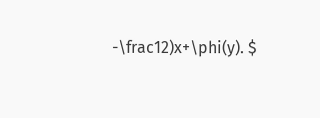-\frac12)x+\phi(y). $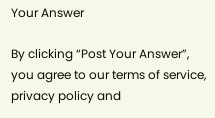Your Answer

By clicking “Post Your Answer”, you agree to our terms of service, privacy policy and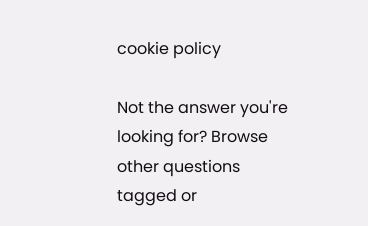cookie policy

Not the answer you're looking for? Browse other questions tagged or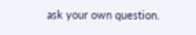ask your own question.